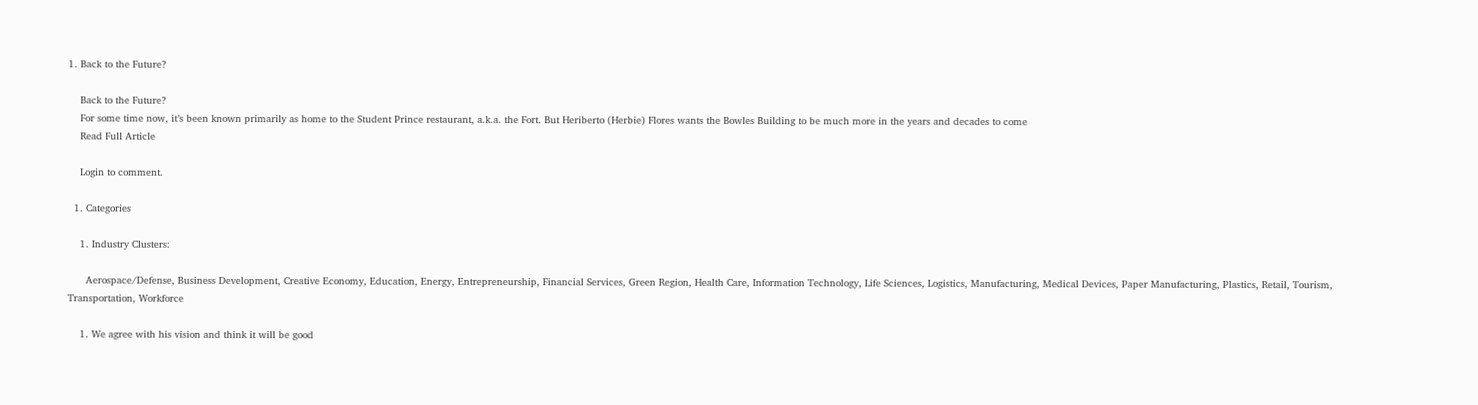1. Back to the Future?

    Back to the Future?
    For some time now, it’s been known primarily as home to the Student Prince restaurant, a.k.a. the Fort. But Heriberto (Herbie) Flores wants the Bowles Building to be much more in the years and decades to come
    Read Full Article

    Login to comment.

  1. Categories

    1. Industry Clusters:

      Aerospace/Defense, Business Development, Creative Economy, Education, Energy, Entrepreneurship, Financial Services, Green Region, Health Care, Information Technology, Life Sciences, Logistics, Manufacturing, Medical Devices, Paper Manufacturing, Plastics, Retail, Tourism, Transportation, Workforce

    1. We agree with his vision and think it will be good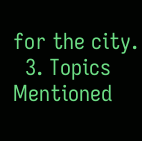for the city.
  3. Topics Mentioned